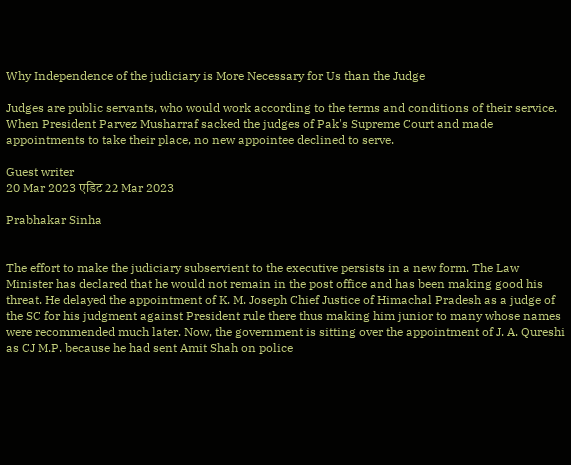Why Independence of the judiciary is More Necessary for Us than the Judge

Judges are public servants, who would work according to the terms and conditions of their service. When President Parvez Musharraf sacked the judges of Pak's Supreme Court and made appointments to take their place, no new appointee declined to serve.

Guest writer
20 Mar 2023 एडिट 22 Mar 2023

Prabhakar Sinha


The effort to make the judiciary subservient to the executive persists in a new form. The Law Minister has declared that he would not remain in the post office and has been making good his threat. He delayed the appointment of K. M. Joseph Chief Justice of Himachal Pradesh as a judge of the SC for his judgment against President rule there thus making him junior to many whose names were recommended much later. Now, the government is sitting over the appointment of J. A. Qureshi as CJ M.P. because he had sent Amit Shah on police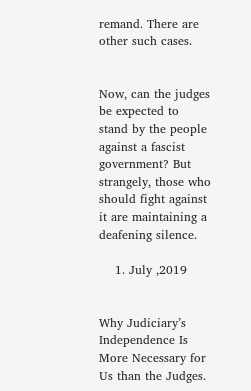remand. There are other such cases.


Now, can the judges be expected to stand by the people against a fascist government? But strangely, those who should fight against it are maintaining a deafening silence.

    1. July ,2019


Why Judiciary’s Independence Is More Necessary for Us than the Judges.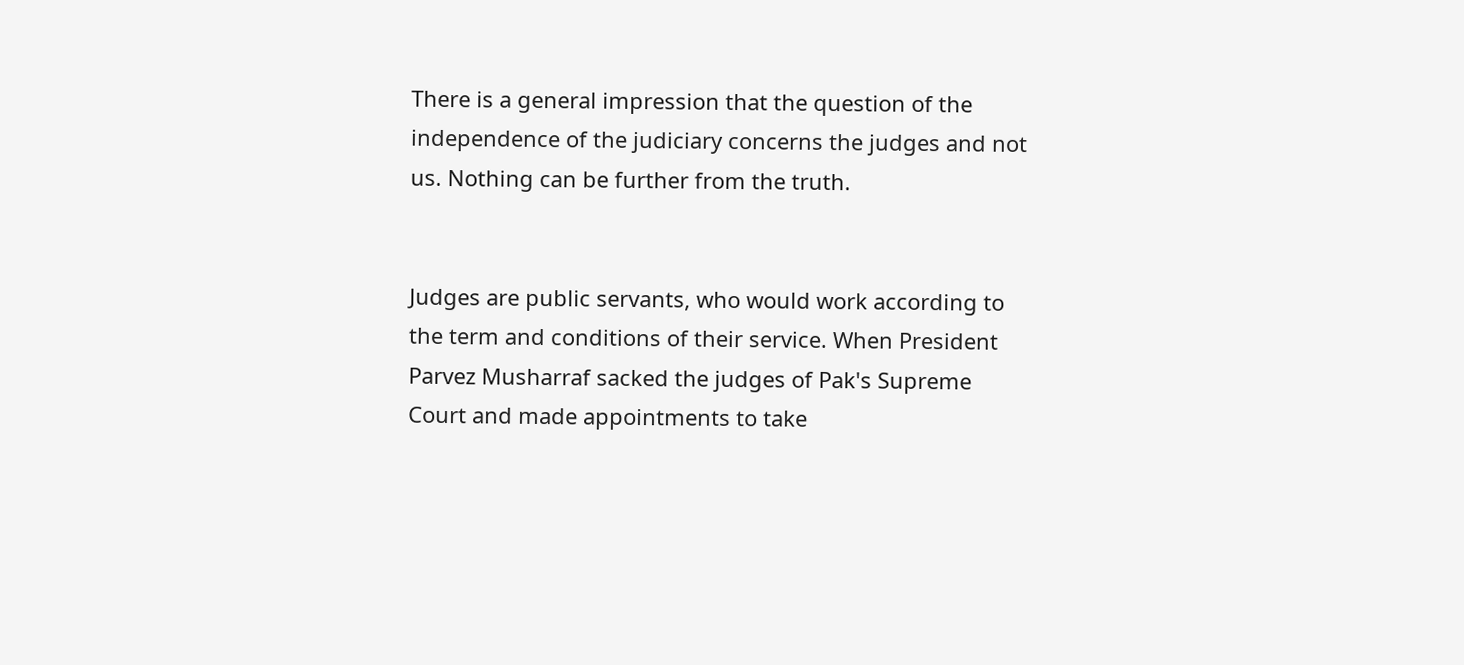There is a general impression that the question of the independence of the judiciary concerns the judges and not us. Nothing can be further from the truth.


Judges are public servants, who would work according to the term and conditions of their service. When President Parvez Musharraf sacked the judges of Pak's Supreme Court and made appointments to take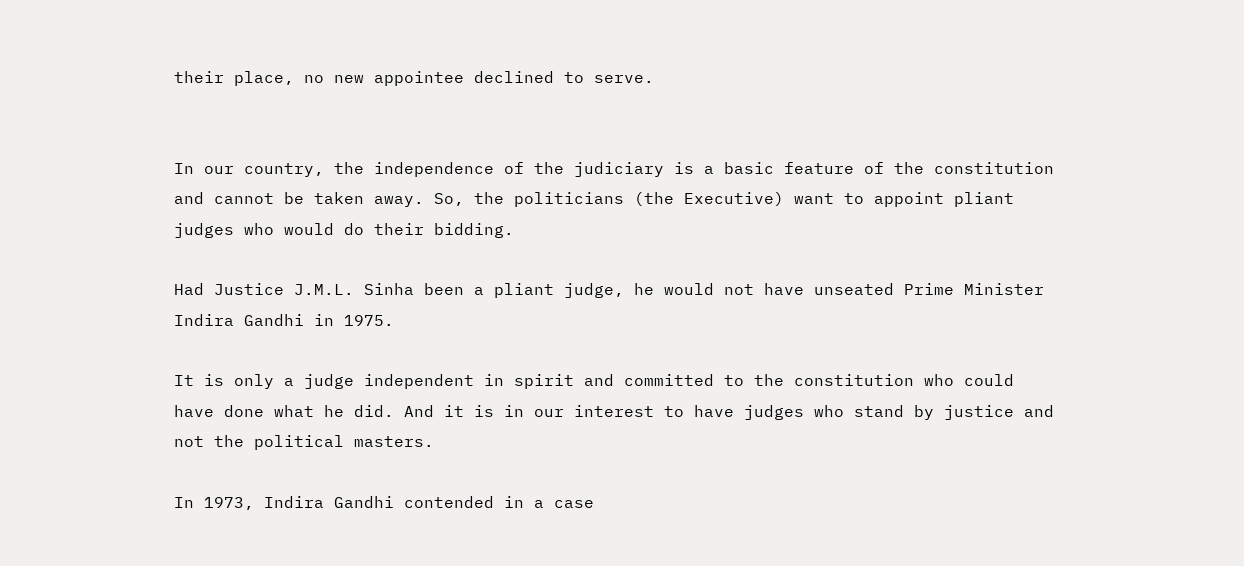their place, no new appointee declined to serve.


In our country, the independence of the judiciary is a basic feature of the constitution and cannot be taken away. So, the politicians (the Executive) want to appoint pliant judges who would do their bidding.

Had Justice J.M.L. Sinha been a pliant judge, he would not have unseated Prime Minister Indira Gandhi in 1975.

It is only a judge independent in spirit and committed to the constitution who could have done what he did. And it is in our interest to have judges who stand by justice and not the political masters.

In 1973, Indira Gandhi contended in a case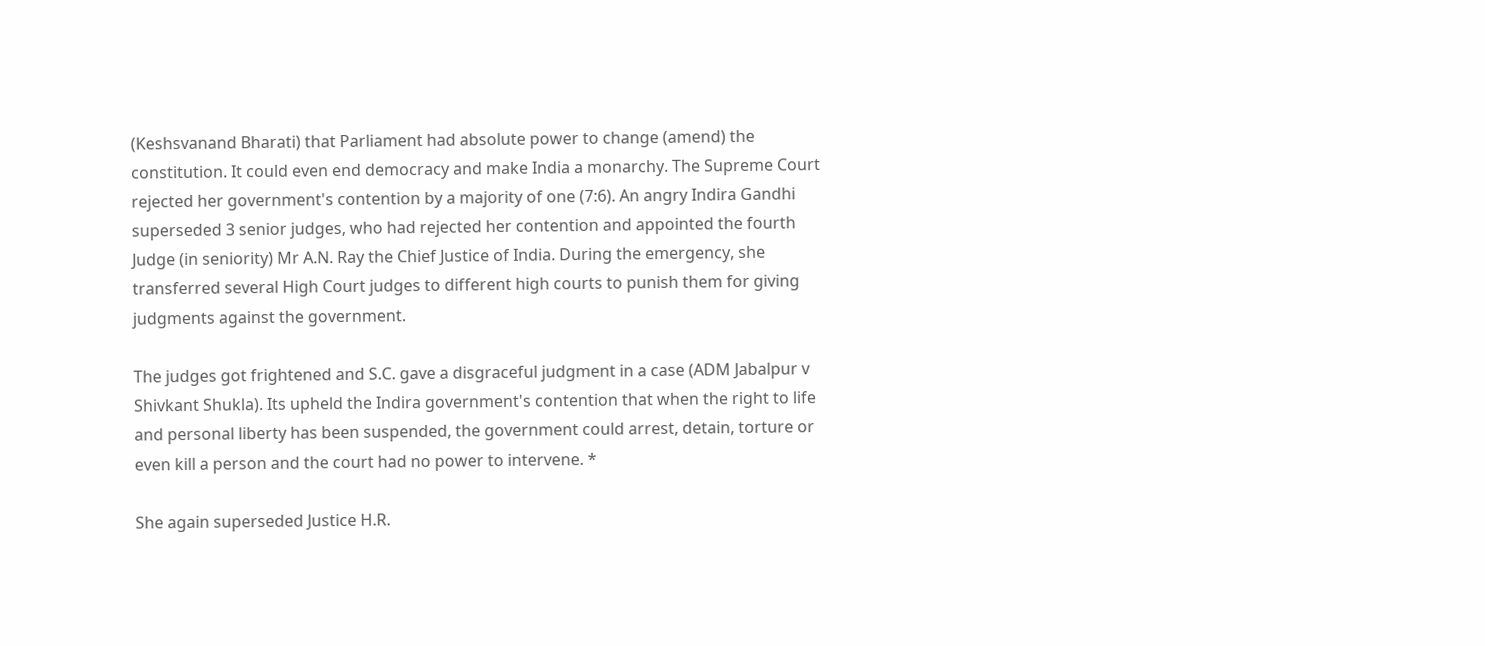(Keshsvanand Bharati) that Parliament had absolute power to change (amend) the constitution. It could even end democracy and make India a monarchy. The Supreme Court rejected her government's contention by a majority of one (7:6). An angry Indira Gandhi superseded 3 senior judges, who had rejected her contention and appointed the fourth Judge (in seniority) Mr A.N. Ray the Chief Justice of India. During the emergency, she transferred several High Court judges to different high courts to punish them for giving judgments against the government.

The judges got frightened and S.C. gave a disgraceful judgment in a case (ADM Jabalpur v Shivkant Shukla). Its upheld the Indira government's contention that when the right to life and personal liberty has been suspended, the government could arrest, detain, torture or even kill a person and the court had no power to intervene. *

She again superseded Justice H.R.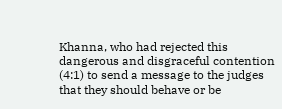Khanna, who had rejected this dangerous and disgraceful contention (4:1) to send a message to the judges that they should behave or be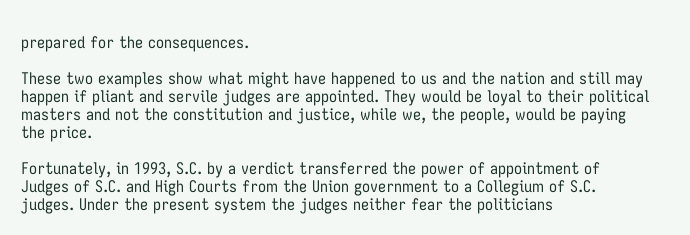prepared for the consequences.

These two examples show what might have happened to us and the nation and still may happen if pliant and servile judges are appointed. They would be loyal to their political masters and not the constitution and justice, while we, the people, would be paying the price.

Fortunately, in 1993, S.C. by a verdict transferred the power of appointment of Judges of S.C. and High Courts from the Union government to a Collegium of S.C. judges. Under the present system the judges neither fear the politicians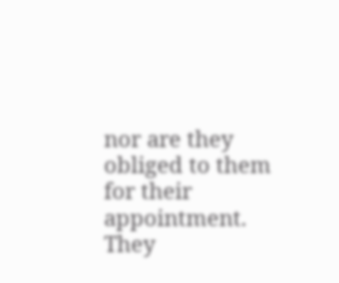nor are they obliged to them for their appointment. They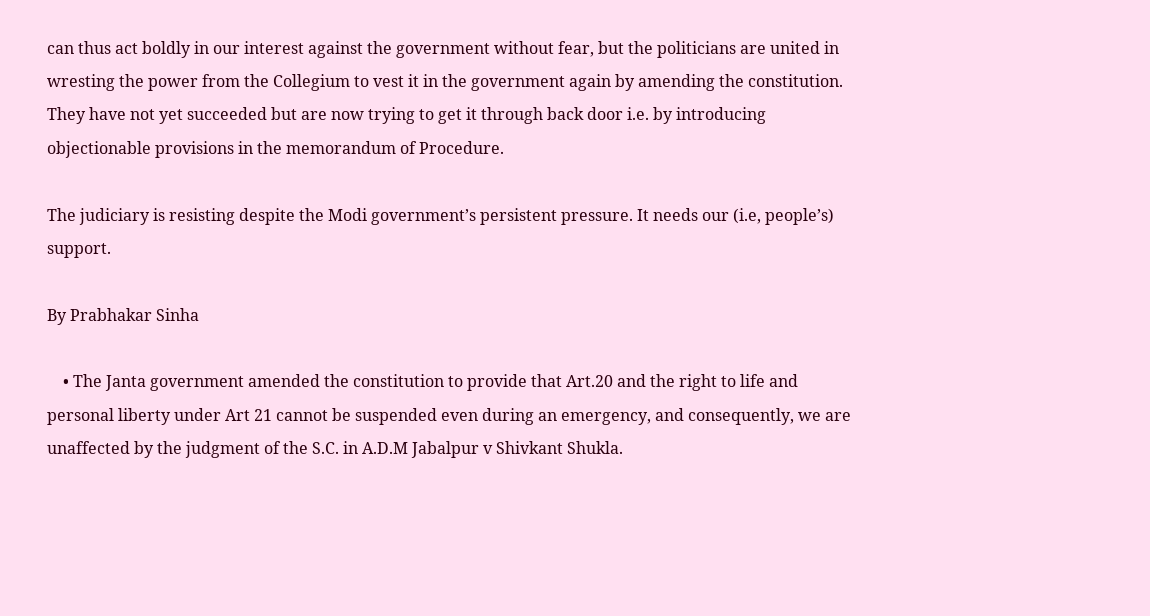can thus act boldly in our interest against the government without fear, but the politicians are united in wresting the power from the Collegium to vest it in the government again by amending the constitution. They have not yet succeeded but are now trying to get it through back door i.e. by introducing objectionable provisions in the memorandum of Procedure.

The judiciary is resisting despite the Modi government’s persistent pressure. It needs our (i.e, people’s) support.

By Prabhakar Sinha

    • The Janta government amended the constitution to provide that Art.20 and the right to life and personal liberty under Art 21 cannot be suspended even during an emergency, and consequently, we are unaffected by the judgment of the S.C. in A.D.M Jabalpur v Shivkant Shukla.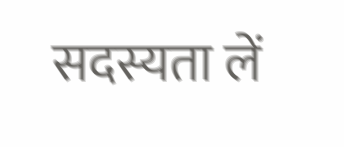सदस्यता लें